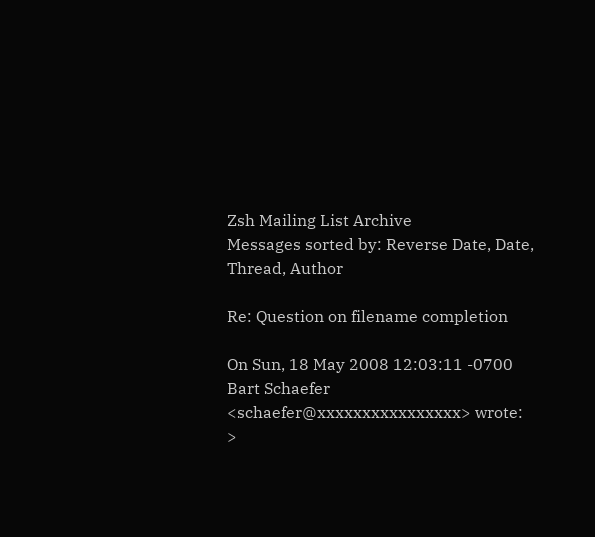Zsh Mailing List Archive
Messages sorted by: Reverse Date, Date, Thread, Author

Re: Question on filename completion

On Sun, 18 May 2008 12:03:11 -0700
Bart Schaefer <schaefer@xxxxxxxxxxxxxxxx> wrote:
>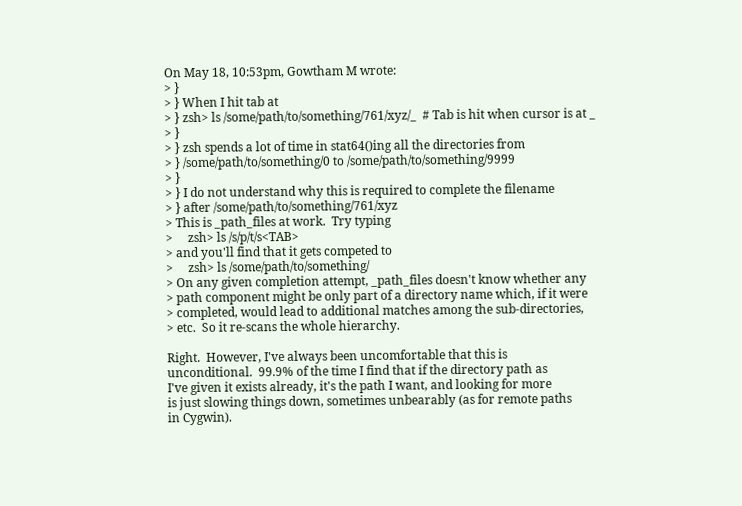On May 18, 10:53pm, Gowtham M wrote:
> }
> } When I hit tab at
> } zsh> ls /some/path/to/something/761/xyz/_  # Tab is hit when cursor is at _
> }
> } zsh spends a lot of time in stat64()ing all the directories from
> } /some/path/to/something/0 to /some/path/to/something/9999
> }
> } I do not understand why this is required to complete the filename
> } after /some/path/to/something/761/xyz
> This is _path_files at work.  Try typing
>     zsh> ls /s/p/t/s<TAB>
> and you'll find that it gets competed to
>     zsh> ls /some/path/to/something/
> On any given completion attempt, _path_files doesn't know whether any
> path component might be only part of a directory name which, if it were
> completed, would lead to additional matches among the sub-directories,
> etc.  So it re-scans the whole hierarchy.

Right.  However, I've always been uncomfortable that this is
unconditional.  99.9% of the time I find that if the directory path as
I've given it exists already, it's the path I want, and looking for more
is just slowing things down, sometimes unbearably (as for remote paths
in Cygwin).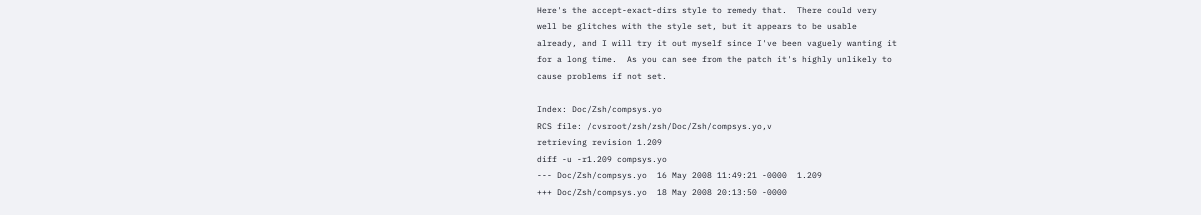Here's the accept-exact-dirs style to remedy that.  There could very
well be glitches with the style set, but it appears to be usable
already, and I will try it out myself since I've been vaguely wanting it
for a long time.  As you can see from the patch it's highly unlikely to
cause problems if not set.

Index: Doc/Zsh/compsys.yo
RCS file: /cvsroot/zsh/zsh/Doc/Zsh/compsys.yo,v
retrieving revision 1.209
diff -u -r1.209 compsys.yo
--- Doc/Zsh/compsys.yo  16 May 2008 11:49:21 -0000  1.209
+++ Doc/Zsh/compsys.yo  18 May 2008 20:13:50 -0000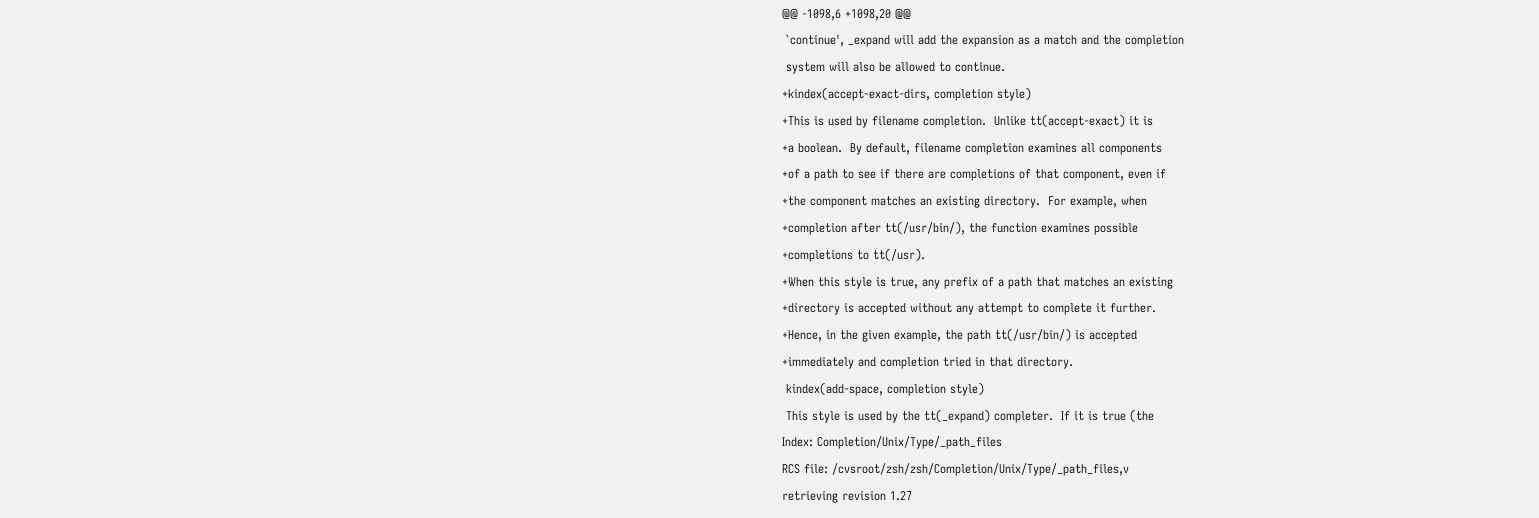@@ -1098,6 +1098,20 @@
 `continue', _expand will add the expansion as a match and the completion
 system will also be allowed to continue.
+kindex(accept-exact-dirs, completion style)
+This is used by filename completion.  Unlike tt(accept-exact) it is
+a boolean.  By default, filename completion examines all components
+of a path to see if there are completions of that component, even if
+the component matches an existing directory.  For example, when
+completion after tt(/usr/bin/), the function examines possible
+completions to tt(/usr).
+When this style is true, any prefix of a path that matches an existing
+directory is accepted without any attempt to complete it further.
+Hence, in the given example, the path tt(/usr/bin/) is accepted
+immediately and completion tried in that directory.
 kindex(add-space, completion style)
 This style is used by the tt(_expand) completer.  If it is true (the
Index: Completion/Unix/Type/_path_files
RCS file: /cvsroot/zsh/zsh/Completion/Unix/Type/_path_files,v
retrieving revision 1.27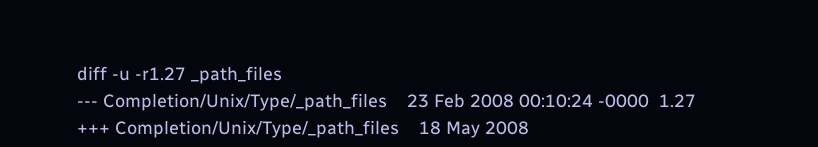diff -u -r1.27 _path_files
--- Completion/Unix/Type/_path_files    23 Feb 2008 00:10:24 -0000  1.27
+++ Completion/Unix/Type/_path_files    18 May 2008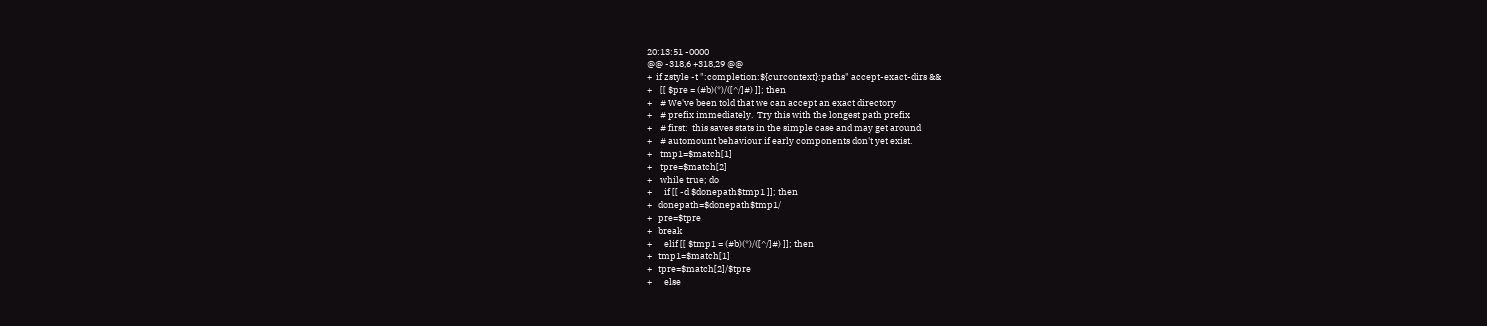20:13:51 -0000
@@ -318,6 +318,29 @@
+  if zstyle -t ":completion:${curcontext}:paths" accept-exact-dirs &&
+    [[ $pre = (#b)(*)/([^/]#) ]]; then
+    # We've been told that we can accept an exact directory
+    # prefix immediately.  Try this with the longest path prefix
+    # first:  this saves stats in the simple case and may get around
+    # automount behaviour if early components don't yet exist.
+    tmp1=$match[1]
+    tpre=$match[2]
+    while true; do
+      if [[ -d $donepath$tmp1 ]]; then
+   donepath=$donepath$tmp1/
+   pre=$tpre
+   break
+      elif [[ $tmp1 = (#b)(*)/([^/]#) ]]; then
+   tmp1=$match[1]
+   tpre=$match[2]/$tpre
+      else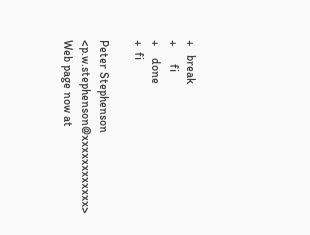+   break
+      fi
+    done
+  fi

Peter Stephenson <p.w.stephenson@xxxxxxxxxxxx>
Web page now at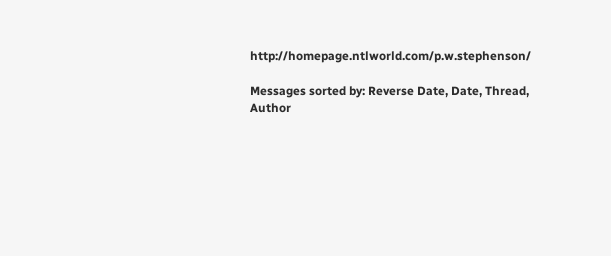http://homepage.ntlworld.com/p.w.stephenson/

Messages sorted by: Reverse Date, Date, Thread, Author